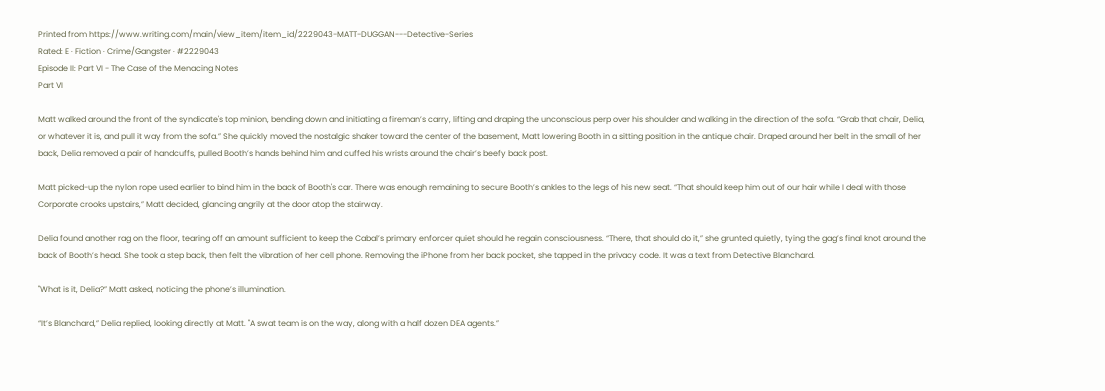Printed from https://www.writing.com/main/view_item/item_id/2229043-MATT-DUGGAN---Detective-Series
Rated: E · Fiction · Crime/Gangster · #2229043
Episode II: Part VI - The Case of the Menacing Notes
Part VI

Matt walked around the front of the syndicate's top minion, bending down and initiating a fireman’s carry, lifting and draping the unconscious perp over his shoulder and walking in the direction of the sofa. “Grab that chair, Delia, or whatever it is, and pull it way from the sofa.” She quickly moved the nostalgic shaker toward the center of the basement, Matt lowering Booth in a sitting position in the antique chair. Draped around her belt in the small of her back, Delia removed a pair of handcuffs, pulled Booth’s hands behind him and cuffed his wrists around the chair’s beefy back post.

Matt picked-up the nylon rope used earlier to bind him in the back of Booth's car. There was enough remaining to secure Booth’s ankles to the legs of his new seat. “That should keep him out of our hair while I deal with those Corporate crooks upstairs,” Matt decided, glancing angrily at the door atop the stairway.

Delia found another rag on the floor, tearing off an amount sufficient to keep the Cabal’s primary enforcer quiet should he regain consciousness. “There, that should do it,” she grunted quietly, tying the gag’s final knot around the back of Booth’s head. She took a step back, then felt the vibration of her cell phone. Removing the iPhone from her back pocket, she tapped in the privacy code. It was a text from Detective Blanchard.

"What is it, Delia?” Matt asked, noticing the phone’s illumination.

“It’s Blanchard,” Delia replied, looking directly at Matt. "A swat team is on the way, along with a half dozen DEA agents.”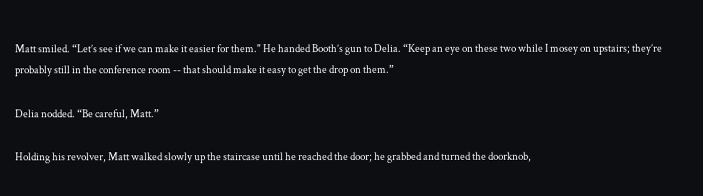Matt smiled. “Let’s see if we can make it easier for them." He handed Booth’s gun to Delia. “Keep an eye on these two while I mosey on upstairs; they’re probably still in the conference room -- that should make it easy to get the drop on them.”

Delia nodded. “Be careful, Matt.”

Holding his revolver, Matt walked slowly up the staircase until he reached the door; he grabbed and turned the doorknob,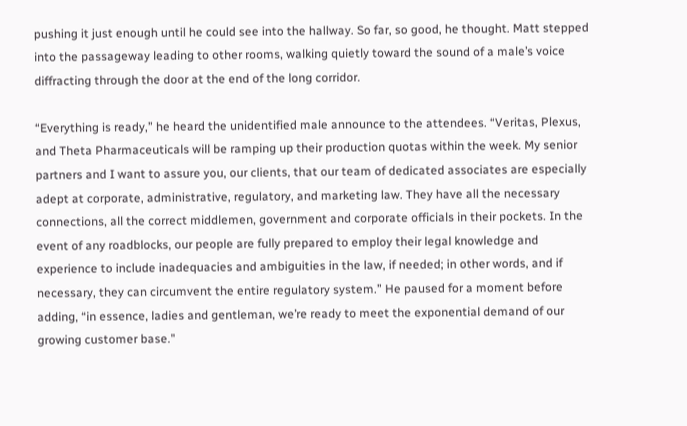pushing it just enough until he could see into the hallway. So far, so good, he thought. Matt stepped into the passageway leading to other rooms, walking quietly toward the sound of a male’s voice diffracting through the door at the end of the long corridor.

“Everything is ready,” he heard the unidentified male announce to the attendees. “Veritas, Plexus, and Theta Pharmaceuticals will be ramping up their production quotas within the week. My senior partners and I want to assure you, our clients, that our team of dedicated associates are especially adept at corporate, administrative, regulatory, and marketing law. They have all the necessary connections, all the correct middlemen, government and corporate officials in their pockets. In the event of any roadblocks, our people are fully prepared to employ their legal knowledge and experience to include inadequacies and ambiguities in the law, if needed; in other words, and if necessary, they can circumvent the entire regulatory system.” He paused for a moment before adding, “in essence, ladies and gentleman, we’re ready to meet the exponential demand of our growing customer base."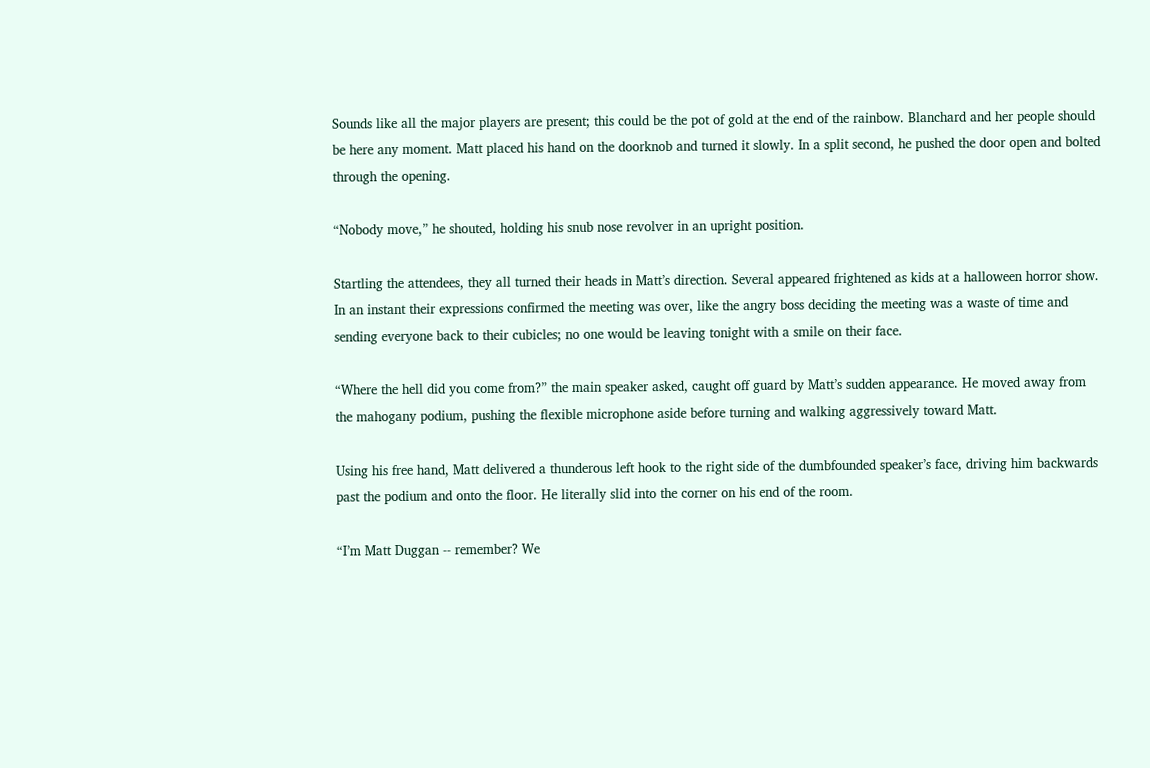Sounds like all the major players are present; this could be the pot of gold at the end of the rainbow. Blanchard and her people should be here any moment. Matt placed his hand on the doorknob and turned it slowly. In a split second, he pushed the door open and bolted through the opening.

“Nobody move,” he shouted, holding his snub nose revolver in an upright position.

Startling the attendees, they all turned their heads in Matt’s direction. Several appeared frightened as kids at a halloween horror show. In an instant their expressions confirmed the meeting was over, like the angry boss deciding the meeting was a waste of time and sending everyone back to their cubicles; no one would be leaving tonight with a smile on their face.

“Where the hell did you come from?” the main speaker asked, caught off guard by Matt’s sudden appearance. He moved away from the mahogany podium, pushing the flexible microphone aside before turning and walking aggressively toward Matt.

Using his free hand, Matt delivered a thunderous left hook to the right side of the dumbfounded speaker’s face, driving him backwards past the podium and onto the floor. He literally slid into the corner on his end of the room.

“I’m Matt Duggan -- remember? We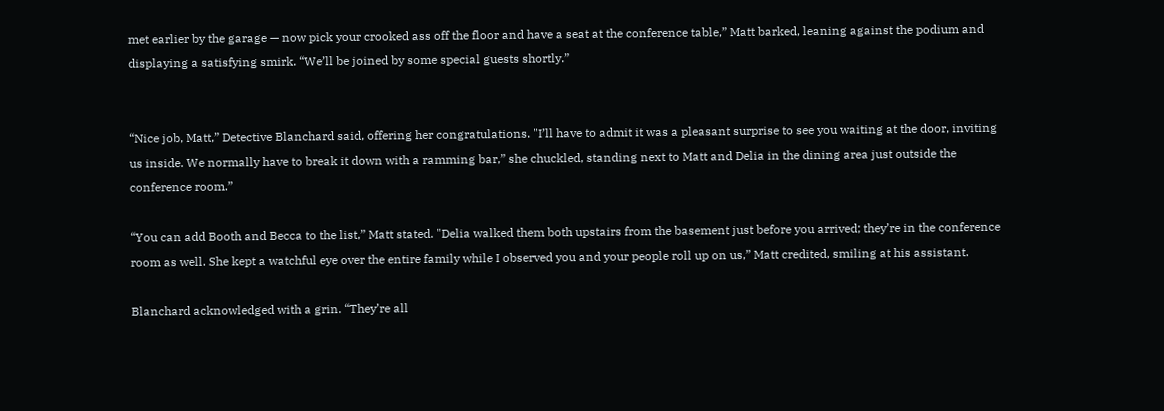met earlier by the garage — now pick your crooked ass off the floor and have a seat at the conference table,” Matt barked, leaning against the podium and displaying a satisfying smirk. “We’ll be joined by some special guests shortly.”


“Nice job, Matt,” Detective Blanchard said, offering her congratulations. "I’ll have to admit it was a pleasant surprise to see you waiting at the door, inviting us inside. We normally have to break it down with a ramming bar,” she chuckled, standing next to Matt and Delia in the dining area just outside the conference room.”

“You can add Booth and Becca to the list,” Matt stated. "Delia walked them both upstairs from the basement just before you arrived; they’re in the conference room as well. She kept a watchful eye over the entire family while I observed you and your people roll up on us,” Matt credited, smiling at his assistant.

Blanchard acknowledged with a grin. “They’re all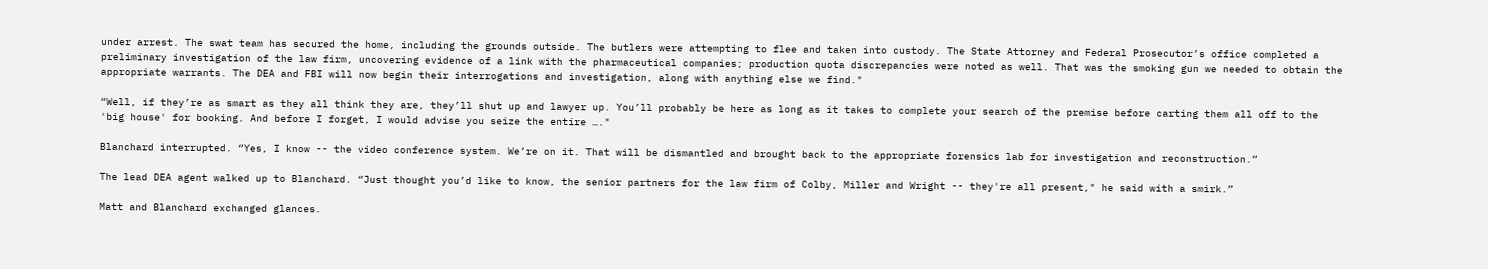under arrest. The swat team has secured the home, including the grounds outside. The butlers were attempting to flee and taken into custody. The State Attorney and Federal Prosecutor’s office completed a preliminary investigation of the law firm, uncovering evidence of a link with the pharmaceutical companies; production quota discrepancies were noted as well. That was the smoking gun we needed to obtain the appropriate warrants. The DEA and FBI will now begin their interrogations and investigation, along with anything else we find."

“Well, if they’re as smart as they all think they are, they’ll shut up and lawyer up. You’ll probably be here as long as it takes to complete your search of the premise before carting them all off to the 'big house' for booking. And before I forget, I would advise you seize the entire …."

Blanchard interrupted. “Yes, I know -- the video conference system. We’re on it. That will be dismantled and brought back to the appropriate forensics lab for investigation and reconstruction.”

The lead DEA agent walked up to Blanchard. “Just thought you’d like to know, the senior partners for the law firm of Colby, Miller and Wright -- they're all present," he said with a smirk.”

Matt and Blanchard exchanged glances.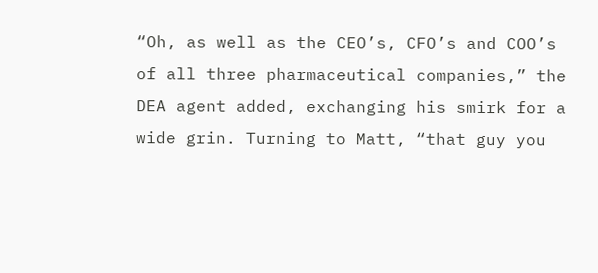“Oh, as well as the CEO’s, CFO’s and COO’s of all three pharmaceutical companies,” the DEA agent added, exchanging his smirk for a wide grin. Turning to Matt, “that guy you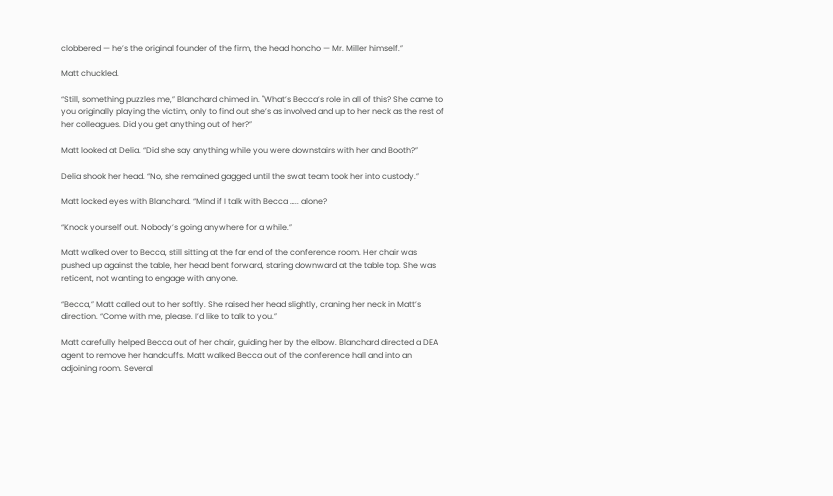clobbered — he’s the original founder of the firm, the head honcho — Mr. Miller himself.”

Matt chuckled.

“Still, something puzzles me,” Blanchard chimed in. "What’s Becca’s role in all of this? She came to you originally playing the victim, only to find out she’s as involved and up to her neck as the rest of her colleagues. Did you get anything out of her?”

Matt looked at Delia. “Did she say anything while you were downstairs with her and Booth?”

Delia shook her head. “No, she remained gagged until the swat team took her into custody.”

Matt locked eyes with Blanchard. “Mind if I talk with Becca ….. alone?

“Knock yourself out. Nobody’s going anywhere for a while.”

Matt walked over to Becca, still sitting at the far end of the conference room. Her chair was pushed up against the table, her head bent forward, staring downward at the table top. She was reticent, not wanting to engage with anyone.

“Becca,” Matt called out to her softly. She raised her head slightly, craning her neck in Matt’s direction. “Come with me, please. I’d like to talk to you.”

Matt carefully helped Becca out of her chair, guiding her by the elbow. Blanchard directed a DEA agent to remove her handcuffs. Matt walked Becca out of the conference hall and into an adjoining room. Several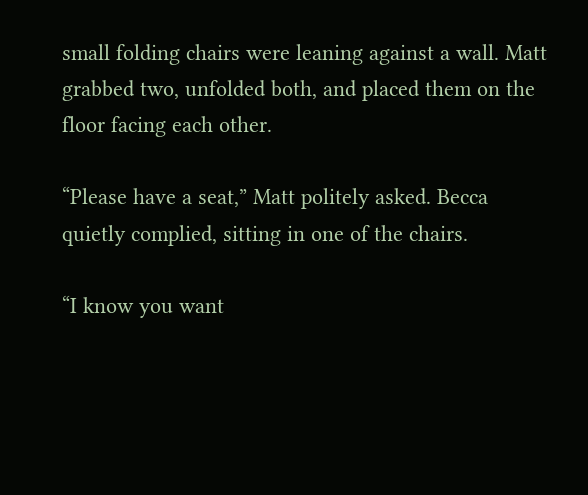small folding chairs were leaning against a wall. Matt grabbed two, unfolded both, and placed them on the floor facing each other.

“Please have a seat,” Matt politely asked. Becca quietly complied, sitting in one of the chairs.

“I know you want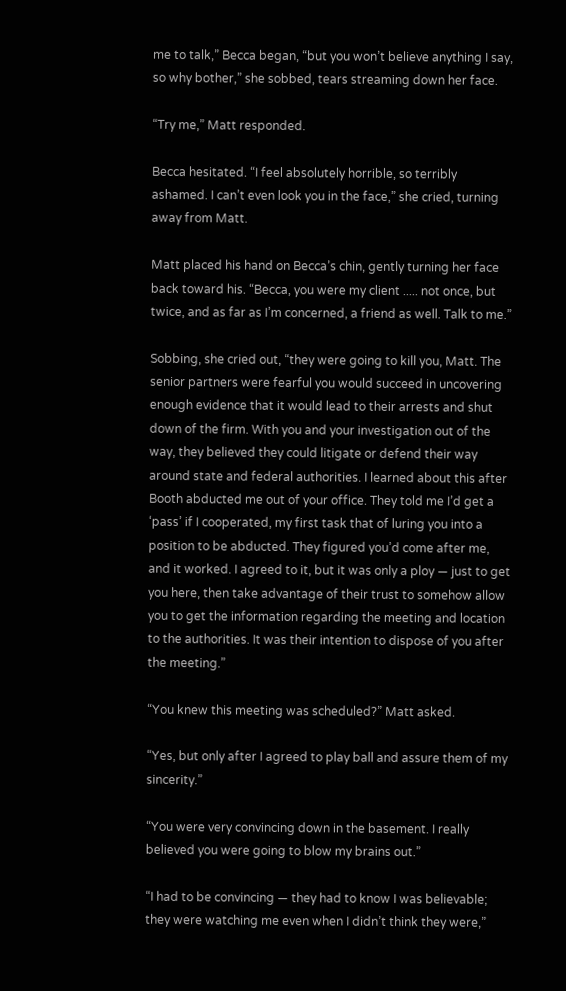me to talk,” Becca began, “but you won’t believe anything I say, so why bother,” she sobbed, tears streaming down her face.

“Try me,” Matt responded.

Becca hesitated. “I feel absolutely horrible, so terribly ashamed. I can’t even look you in the face,” she cried, turning away from Matt.

Matt placed his hand on Becca’s chin, gently turning her face back toward his. “Becca, you were my client ..... not once, but twice, and as far as I’m concerned, a friend as well. Talk to me.”

Sobbing, she cried out, “they were going to kill you, Matt. The senior partners were fearful you would succeed in uncovering enough evidence that it would lead to their arrests and shut down of the firm. With you and your investigation out of the way, they believed they could litigate or defend their way around state and federal authorities. I learned about this after Booth abducted me out of your office. They told me I’d get a ‘pass’ if I cooperated, my first task that of luring you into a position to be abducted. They figured you’d come after me, and it worked. I agreed to it, but it was only a ploy — just to get you here, then take advantage of their trust to somehow allow you to get the information regarding the meeting and location to the authorities. It was their intention to dispose of you after the meeting.”

“You knew this meeting was scheduled?” Matt asked.

“Yes, but only after I agreed to play ball and assure them of my sincerity.”

“You were very convincing down in the basement. I really believed you were going to blow my brains out.”

“I had to be convincing — they had to know I was believable; they were watching me even when I didn’t think they were,”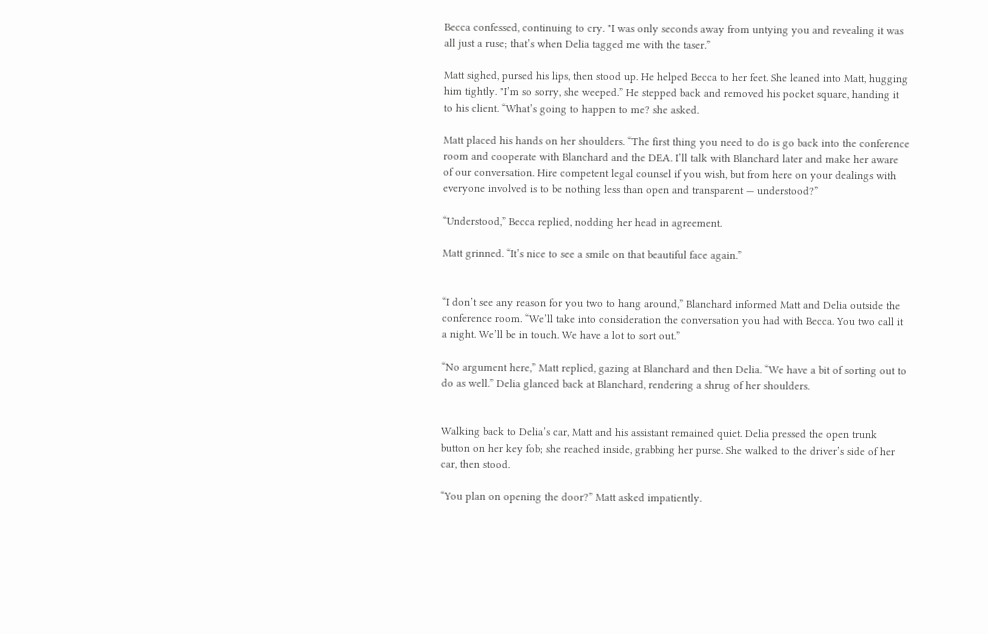Becca confessed, continuing to cry. "I was only seconds away from untying you and revealing it was all just a ruse; that’s when Delia tagged me with the taser.”

Matt sighed, pursed his lips, then stood up. He helped Becca to her feet. She leaned into Matt, hugging him tightly. "I’m so sorry, she weeped.” He stepped back and removed his pocket square, handing it to his client. “What’s going to happen to me? she asked.

Matt placed his hands on her shoulders. “The first thing you need to do is go back into the conference room and cooperate with Blanchard and the DEA. I’ll talk with Blanchard later and make her aware of our conversation. Hire competent legal counsel if you wish, but from here on your dealings with everyone involved is to be nothing less than open and transparent — understood?”

“Understood,” Becca replied, nodding her head in agreement.

Matt grinned. “It’s nice to see a smile on that beautiful face again.”


“I don’t see any reason for you two to hang around,” Blanchard informed Matt and Delia outside the conference room. “We’ll take into consideration the conversation you had with Becca. You two call it a night. We’ll be in touch. We have a lot to sort out.”

“No argument here,” Matt replied, gazing at Blanchard and then Delia. “We have a bit of sorting out to do as well.” Delia glanced back at Blanchard, rendering a shrug of her shoulders.


Walking back to Delia’s car, Matt and his assistant remained quiet. Delia pressed the open trunk button on her key fob; she reached inside, grabbing her purse. She walked to the driver’s side of her car, then stood.

“You plan on opening the door?” Matt asked impatiently.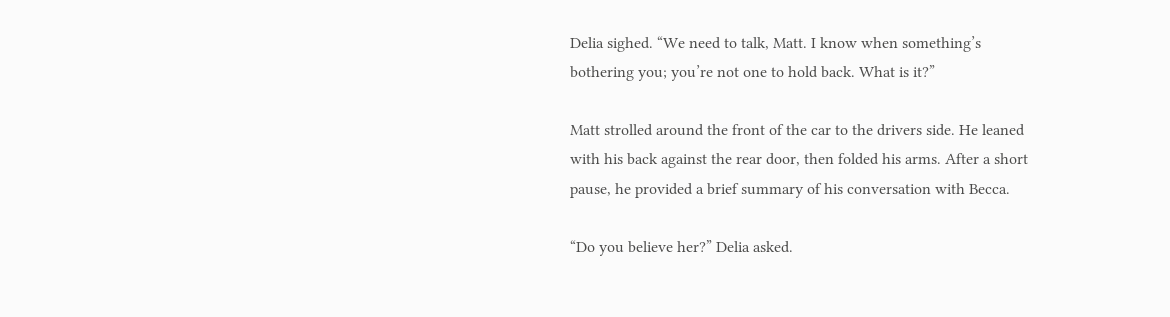Delia sighed. “We need to talk, Matt. I know when something’s bothering you; you’re not one to hold back. What is it?”

Matt strolled around the front of the car to the drivers side. He leaned with his back against the rear door, then folded his arms. After a short pause, he provided a brief summary of his conversation with Becca.

“Do you believe her?” Delia asked.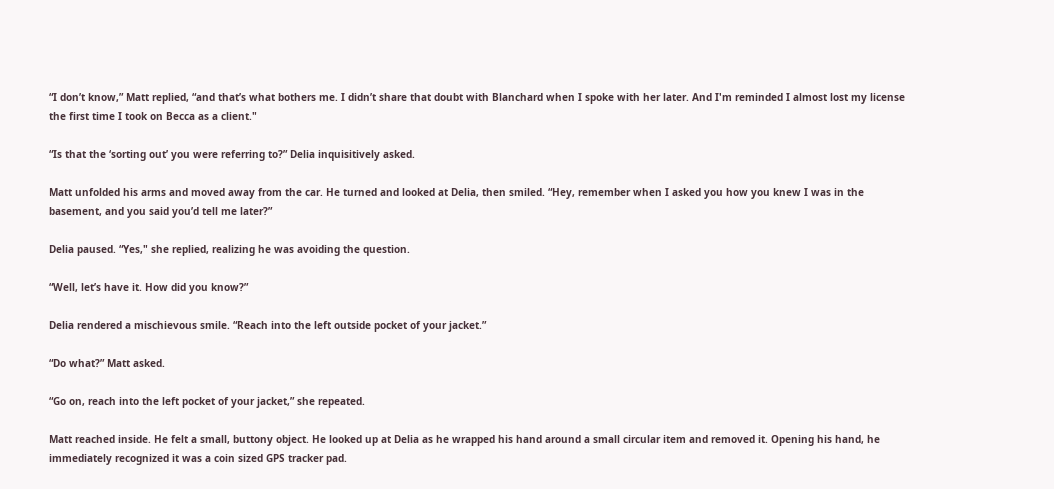“I don’t know,” Matt replied, “and that’s what bothers me. I didn’t share that doubt with Blanchard when I spoke with her later. And I'm reminded I almost lost my license the first time I took on Becca as a client."

“Is that the ‘sorting out’ you were referring to?” Delia inquisitively asked.

Matt unfolded his arms and moved away from the car. He turned and looked at Delia, then smiled. “Hey, remember when I asked you how you knew I was in the basement, and you said you’d tell me later?”

Delia paused. “Yes," she replied, realizing he was avoiding the question.

“Well, let’s have it. How did you know?”

Delia rendered a mischievous smile. “Reach into the left outside pocket of your jacket.”

“Do what?” Matt asked.

“Go on, reach into the left pocket of your jacket,” she repeated.

Matt reached inside. He felt a small, buttony object. He looked up at Delia as he wrapped his hand around a small circular item and removed it. Opening his hand, he immediately recognized it was a coin sized GPS tracker pad.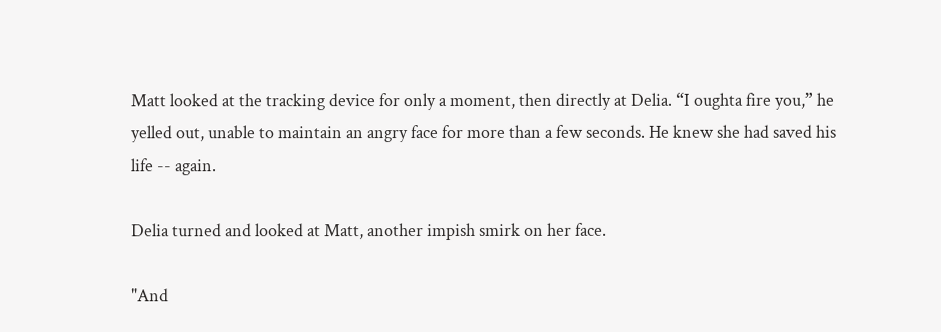Matt looked at the tracking device for only a moment, then directly at Delia. “I oughta fire you,” he yelled out, unable to maintain an angry face for more than a few seconds. He knew she had saved his life -- again.

Delia turned and looked at Matt, another impish smirk on her face.

"And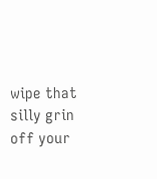wipe that silly grin off your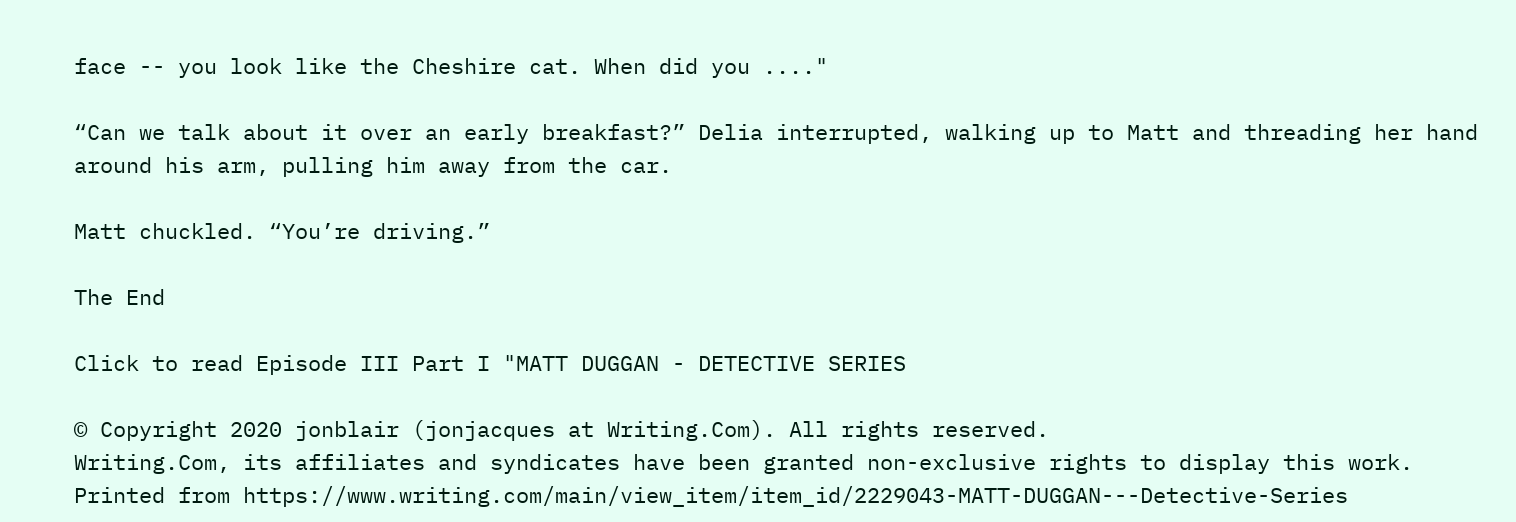face -- you look like the Cheshire cat. When did you ...."

“Can we talk about it over an early breakfast?” Delia interrupted, walking up to Matt and threading her hand around his arm, pulling him away from the car.

Matt chuckled. “You’re driving.”

The End

Click to read Episode III Part I "MATT DUGGAN - DETECTIVE SERIES

© Copyright 2020 jonblair (jonjacques at Writing.Com). All rights reserved.
Writing.Com, its affiliates and syndicates have been granted non-exclusive rights to display this work.
Printed from https://www.writing.com/main/view_item/item_id/2229043-MATT-DUGGAN---Detective-Series